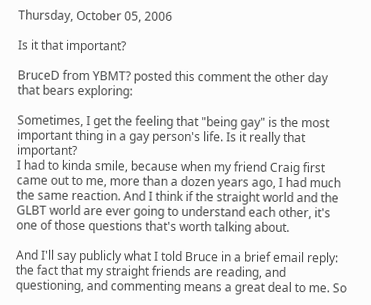Thursday, October 05, 2006

Is it that important?

BruceD from YBMT? posted this comment the other day that bears exploring:

Sometimes, I get the feeling that "being gay" is the most important thing in a gay person's life. Is it really that important?
I had to kinda smile, because when my friend Craig first came out to me, more than a dozen years ago, I had much the same reaction. And I think if the straight world and the GLBT world are ever going to understand each other, it's one of those questions that's worth talking about.

And I'll say publicly what I told Bruce in a brief email reply: the fact that my straight friends are reading, and questioning, and commenting means a great deal to me. So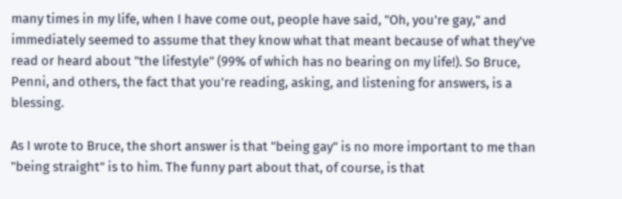many times in my life, when I have come out, people have said, "Oh, you're gay," and immediately seemed to assume that they know what that meant because of what they've read or heard about "the lifestyle" (99% of which has no bearing on my life!). So Bruce, Penni, and others, the fact that you're reading, asking, and listening for answers, is a blessing.

As I wrote to Bruce, the short answer is that "being gay" is no more important to me than "being straight" is to him. The funny part about that, of course, is that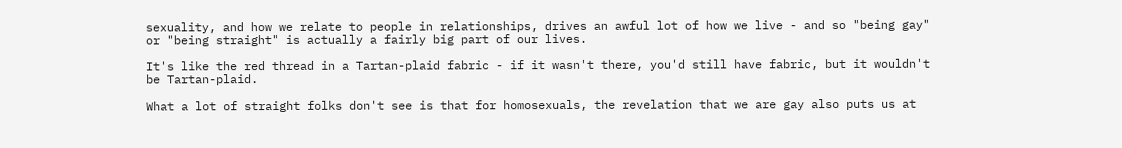sexuality, and how we relate to people in relationships, drives an awful lot of how we live - and so "being gay" or "being straight" is actually a fairly big part of our lives.

It's like the red thread in a Tartan-plaid fabric - if it wasn't there, you'd still have fabric, but it wouldn't be Tartan-plaid.

What a lot of straight folks don't see is that for homosexuals, the revelation that we are gay also puts us at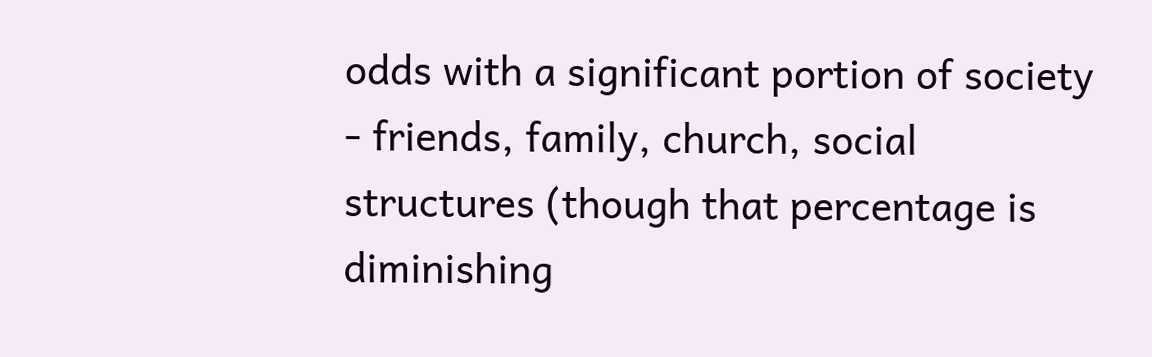odds with a significant portion of society - friends, family, church, social structures (though that percentage is diminishing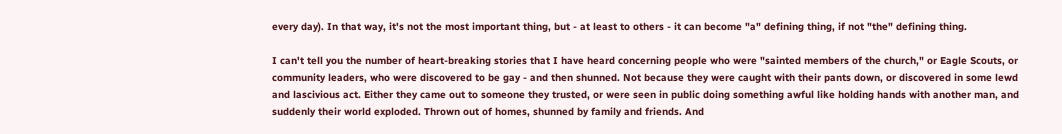every day). In that way, it's not the most important thing, but - at least to others - it can become "a" defining thing, if not "the" defining thing.

I can't tell you the number of heart-breaking stories that I have heard concerning people who were "sainted members of the church," or Eagle Scouts, or community leaders, who were discovered to be gay - and then shunned. Not because they were caught with their pants down, or discovered in some lewd and lascivious act. Either they came out to someone they trusted, or were seen in public doing something awful like holding hands with another man, and suddenly their world exploded. Thrown out of homes, shunned by family and friends. And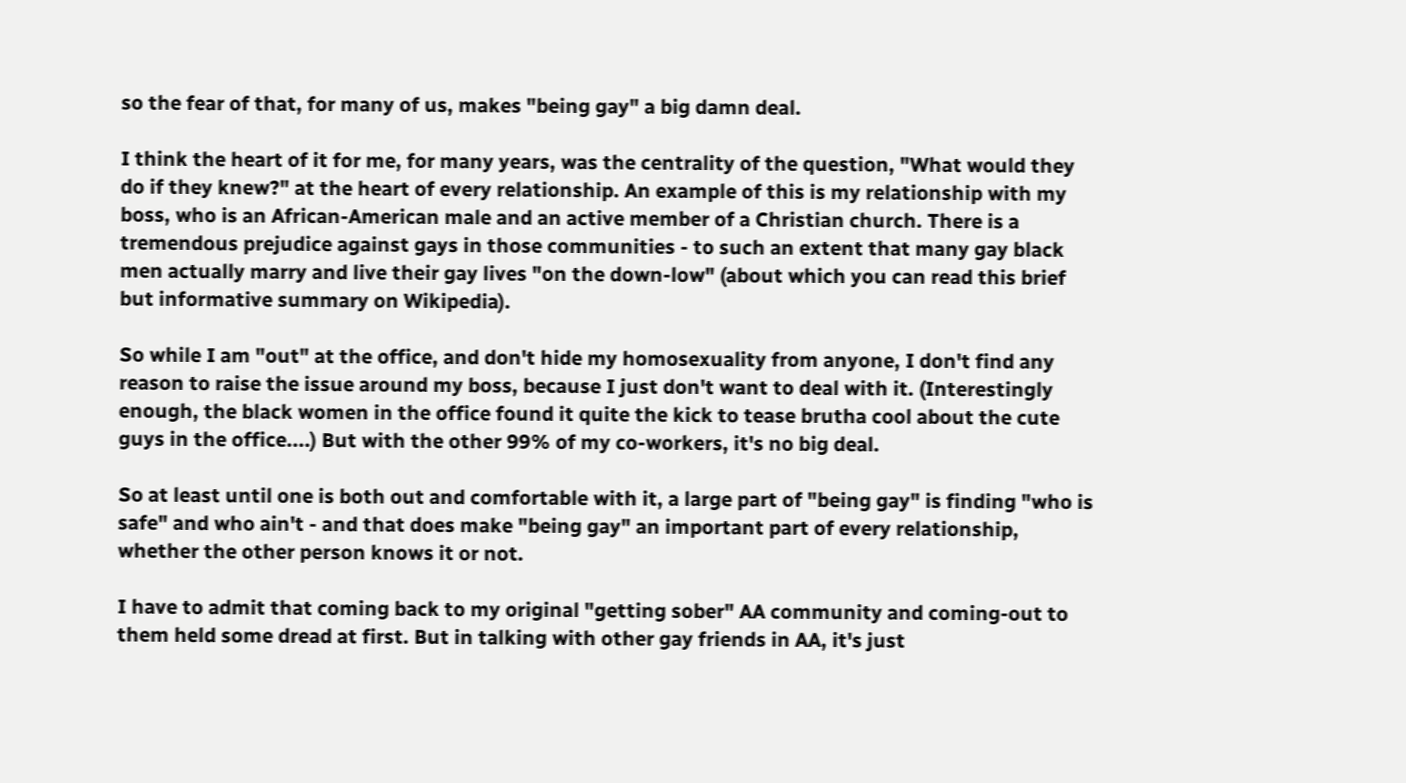so the fear of that, for many of us, makes "being gay" a big damn deal.

I think the heart of it for me, for many years, was the centrality of the question, "What would they do if they knew?" at the heart of every relationship. An example of this is my relationship with my boss, who is an African-American male and an active member of a Christian church. There is a tremendous prejudice against gays in those communities - to such an extent that many gay black men actually marry and live their gay lives "on the down-low" (about which you can read this brief but informative summary on Wikipedia).

So while I am "out" at the office, and don't hide my homosexuality from anyone, I don't find any reason to raise the issue around my boss, because I just don't want to deal with it. (Interestingly enough, the black women in the office found it quite the kick to tease brutha cool about the cute guys in the office....) But with the other 99% of my co-workers, it's no big deal.

So at least until one is both out and comfortable with it, a large part of "being gay" is finding "who is safe" and who ain't - and that does make "being gay" an important part of every relationship, whether the other person knows it or not.

I have to admit that coming back to my original "getting sober" AA community and coming-out to them held some dread at first. But in talking with other gay friends in AA, it's just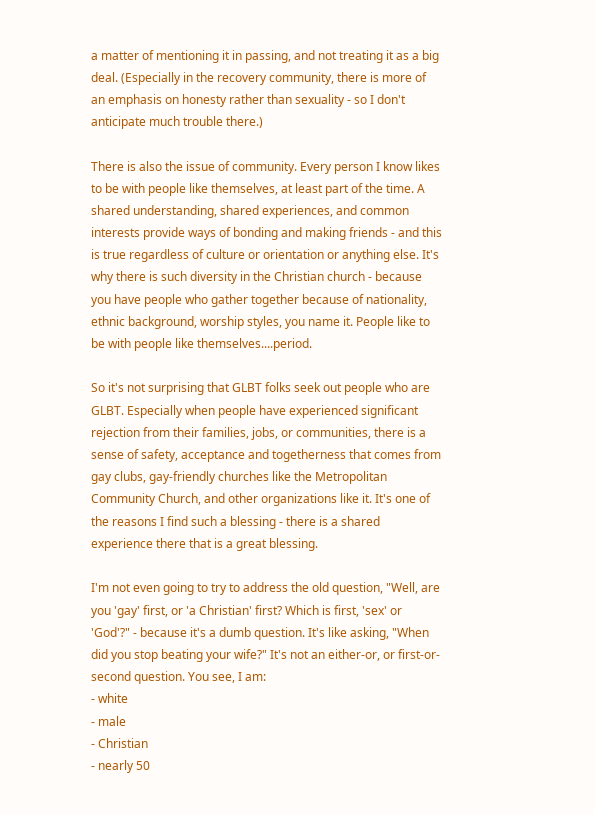a matter of mentioning it in passing, and not treating it as a big deal. (Especially in the recovery community, there is more of an emphasis on honesty rather than sexuality - so I don't anticipate much trouble there.)

There is also the issue of community. Every person I know likes to be with people like themselves, at least part of the time. A shared understanding, shared experiences, and common interests provide ways of bonding and making friends - and this is true regardless of culture or orientation or anything else. It's why there is such diversity in the Christian church - because you have people who gather together because of nationality, ethnic background, worship styles, you name it. People like to be with people like themselves....period.

So it's not surprising that GLBT folks seek out people who are GLBT. Especially when people have experienced significant rejection from their families, jobs, or communities, there is a sense of safety, acceptance and togetherness that comes from gay clubs, gay-friendly churches like the Metropolitan Community Church, and other organizations like it. It's one of the reasons I find such a blessing - there is a shared experience there that is a great blessing.

I'm not even going to try to address the old question, "Well, are you 'gay' first, or 'a Christian' first? Which is first, 'sex' or 'God'?" - because it's a dumb question. It's like asking, "When did you stop beating your wife?" It's not an either-or, or first-or-second question. You see, I am:
- white
- male
- Christian
- nearly 50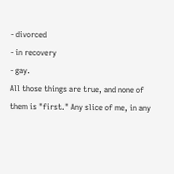- divorced
- in recovery
- gay.
All those things are true, and none of them is "first." Any slice of me, in any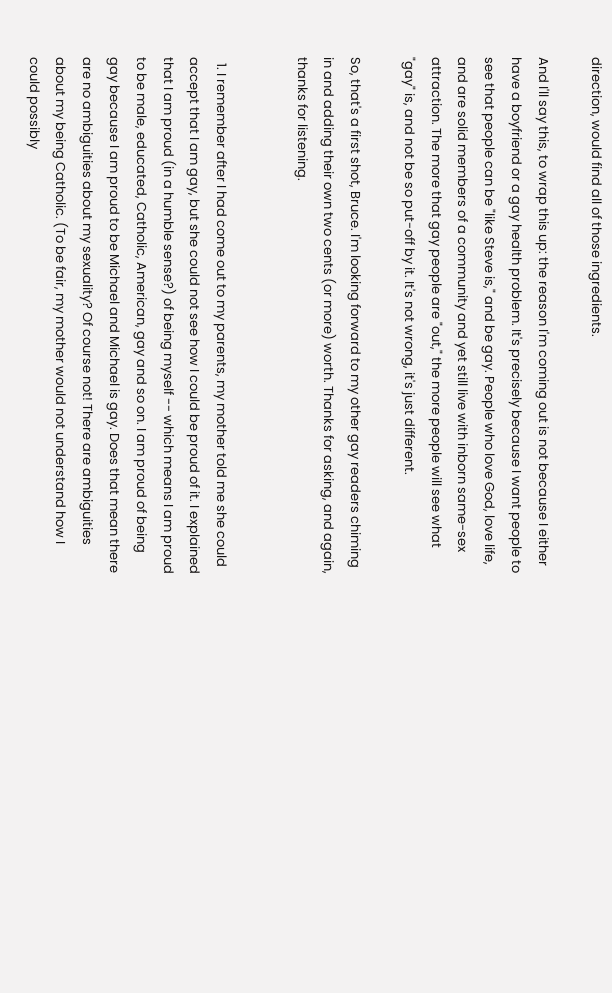direction, would find all of those ingredients.

And I'll say this, to wrap this up: the reason I'm coming out is not because I either have a boyfriend or a gay health problem. It's precisely because I want people to see that people can be "like Steve is," and be gay. People who love God, love life, and are solid members of a community and yet still live with inborn same-sex attraction. The more that gay people are "out," the more people will see what "gay" is, and not be so put-off by it. It's not wrong, it's just different.

So, that's a first shot, Bruce. I'm looking forward to my other gay readers chiming in and adding their own two cents (or more) worth. Thanks for asking, and again, thanks for listening.


  1. I remember after I had come out to my parents, my mother told me she could accept that I am gay, but she could not see how I could be proud of it. I explained that I am proud (in a humble sense?) of being myself -- which means I am proud to be male, educated, Catholic, American, gay and so on. I am proud of being gay because I am proud to be Michael and Michael is gay. Does that mean there are no ambiguities about my sexuality? Of course not! There are ambiguities about my being Catholic. (To be fair, my mother would not understand how I could possibly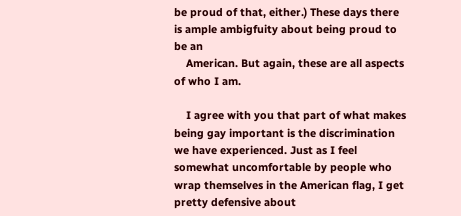be proud of that, either.) These days there is ample ambigfuity about being proud to be an
    American. But again, these are all aspects of who I am.

    I agree with you that part of what makes being gay important is the discrimination we have experienced. Just as I feel somewhat uncomfortable by people who wrap themselves in the American flag, I get pretty defensive about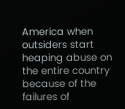America when outsiders start heaping abuse on the entire country because of the failures of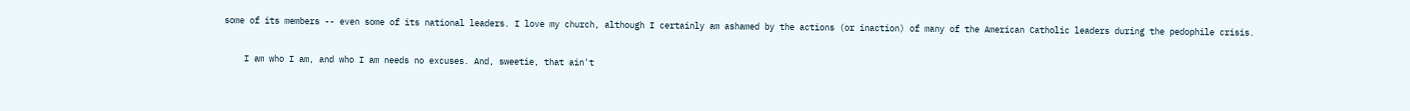some of its members -- even some of its national leaders. I love my church, although I certainly am ashamed by the actions (or inaction) of many of the American Catholic leaders during the pedophile crisis.

    I am who I am, and who I am needs no excuses. And, sweetie, that ain't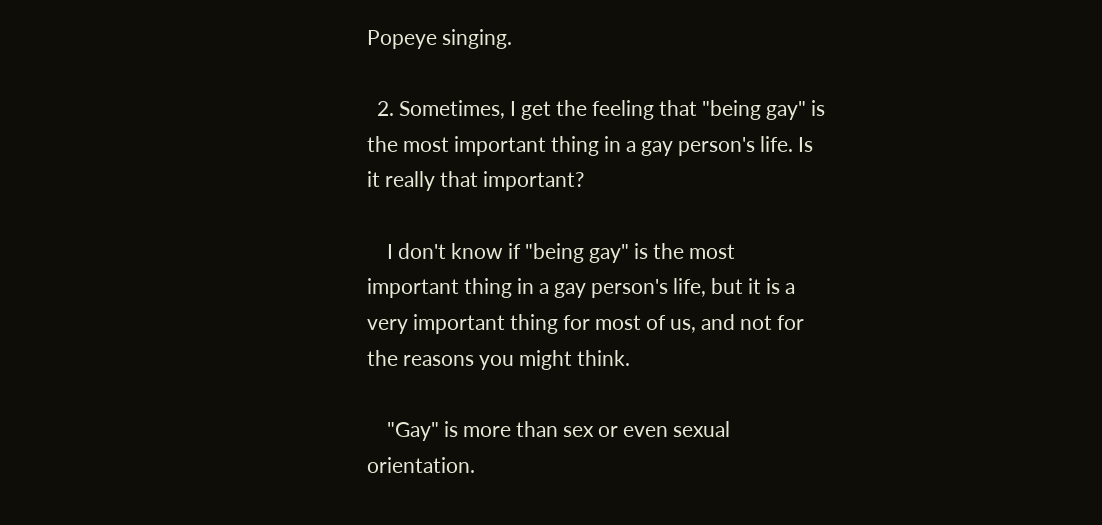Popeye singing.

  2. Sometimes, I get the feeling that "being gay" is the most important thing in a gay person's life. Is it really that important?

    I don't know if "being gay" is the most important thing in a gay person's life, but it is a very important thing for most of us, and not for the reasons you might think.

    "Gay" is more than sex or even sexual orientation.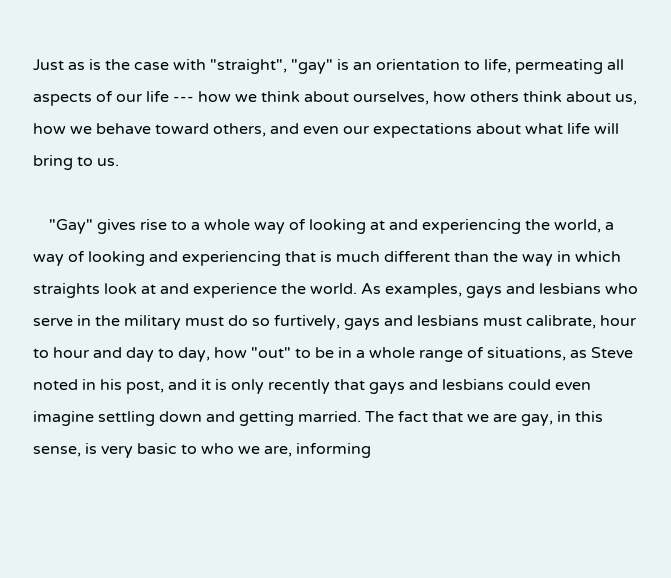Just as is the case with "straight", "gay" is an orientation to life, permeating all aspects of our life --- how we think about ourselves, how others think about us, how we behave toward others, and even our expectations about what life will bring to us.

    "Gay" gives rise to a whole way of looking at and experiencing the world, a way of looking and experiencing that is much different than the way in which straights look at and experience the world. As examples, gays and lesbians who serve in the military must do so furtively, gays and lesbians must calibrate, hour to hour and day to day, how "out" to be in a whole range of situations, as Steve noted in his post, and it is only recently that gays and lesbians could even imagine settling down and getting married. The fact that we are gay, in this sense, is very basic to who we are, informing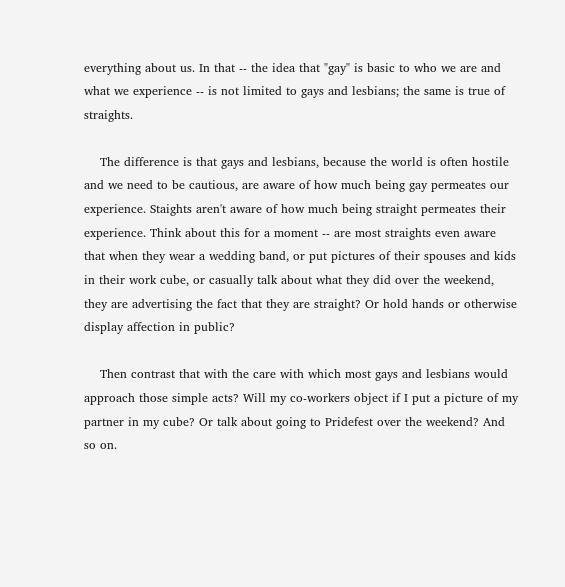everything about us. In that -- the idea that "gay" is basic to who we are and what we experience -- is not limited to gays and lesbians; the same is true of straights.

    The difference is that gays and lesbians, because the world is often hostile and we need to be cautious, are aware of how much being gay permeates our experience. Staights aren't aware of how much being straight permeates their experience. Think about this for a moment -- are most straights even aware that when they wear a wedding band, or put pictures of their spouses and kids in their work cube, or casually talk about what they did over the weekend, they are advertising the fact that they are straight? Or hold hands or otherwise display affection in public?

    Then contrast that with the care with which most gays and lesbians would approach those simple acts? Will my co-workers object if I put a picture of my partner in my cube? Or talk about going to Pridefest over the weekend? And so on.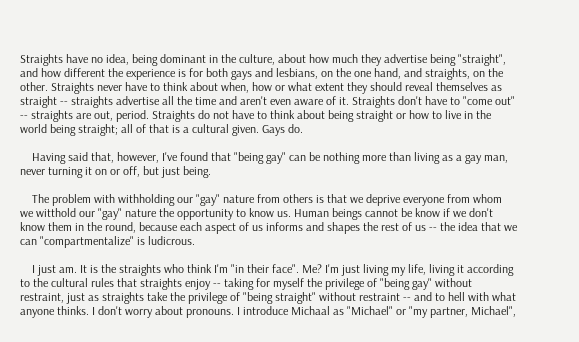Straights have no idea, being dominant in the culture, about how much they advertise being "straight", and how different the experience is for both gays and lesbians, on the one hand, and straights, on the other. Straights never have to think about when, how or what extent they should reveal themselves as straight -- straights advertise all the time and aren't even aware of it. Straights don't have to "come out" -- straights are out, period. Straights do not have to think about being straight or how to live in the world being straight; all of that is a cultural given. Gays do.

    Having said that, however, I've found that "being gay" can be nothing more than living as a gay man, never turning it on or off, but just being.

    The problem with withholding our "gay" nature from others is that we deprive everyone from whom we witthold our "gay" nature the opportunity to know us. Human beings cannot be know if we don't know them in the round, because each aspect of us informs and shapes the rest of us -- the idea that we can "compartmentalize" is ludicrous.

    I just am. It is the straights who think I'm "in their face". Me? I'm just living my life, living it according to the cultural rules that straights enjoy -- taking for myself the privilege of "being gay" without restraint, just as straights take the privilege of "being straight" without restraint -- and to hell with what anyone thinks. I don't worry about pronouns. I introduce Michaal as "Michael" or "my partner, Michael",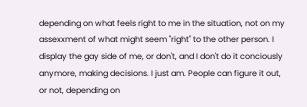depending on what feels right to me in the situation, not on my assexxment of what might seem "right" to the other person. I display the gay side of me, or don't, and I don't do it conciously anymore, making decisions. I just am. People can figure it out, or not, depending on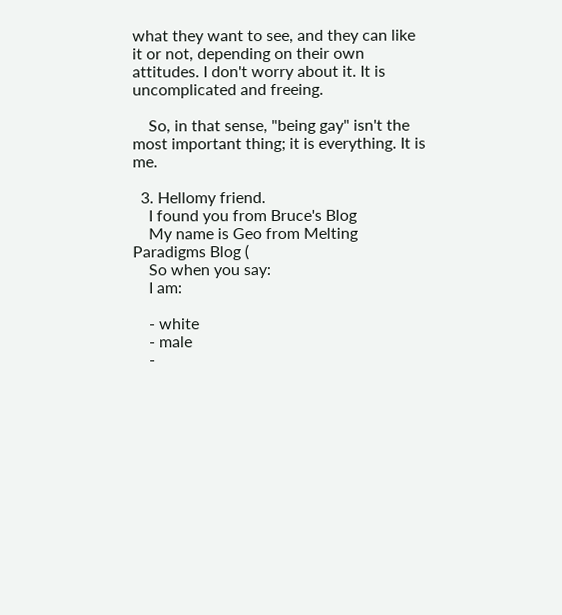what they want to see, and they can like it or not, depending on their own attitudes. I don't worry about it. It is uncomplicated and freeing.

    So, in that sense, "being gay" isn't the most important thing; it is everything. It is me.

  3. Hellomy friend.
    I found you from Bruce's Blog
    My name is Geo from Melting Paradigms Blog (
    So when you say:
    I am:

    - white
    - male
    -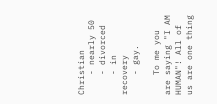Christian
    - nearly 50
    - divorced
    - in recovery
    - gay.

    To me you are saying "I AM HUMAN"! All of us are one thing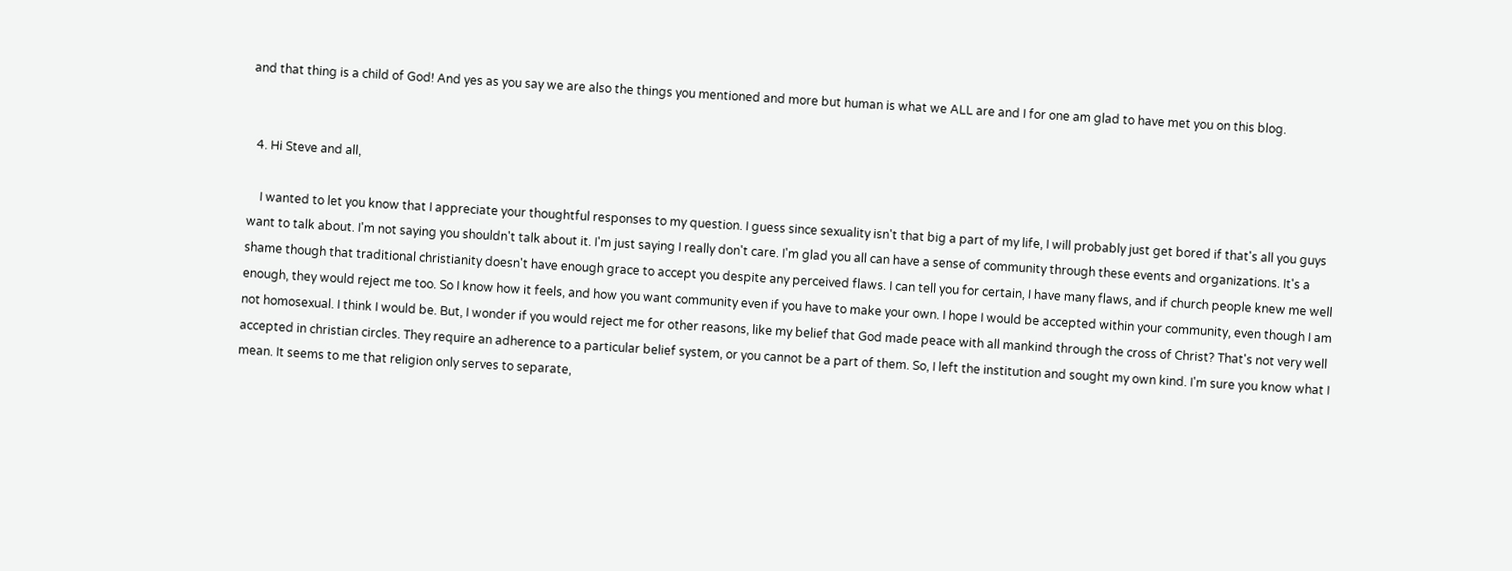and that thing is a child of God! And yes as you say we are also the things you mentioned and more but human is what we ALL are and I for one am glad to have met you on this blog.


  4. Hi Steve and all,

    I wanted to let you know that I appreciate your thoughtful responses to my question. I guess since sexuality isn't that big a part of my life, I will probably just get bored if that's all you guys want to talk about. I'm not saying you shouldn't talk about it. I'm just saying I really don't care. I'm glad you all can have a sense of community through these events and organizations. It's a shame though that traditional christianity doesn't have enough grace to accept you despite any perceived flaws. I can tell you for certain, I have many flaws, and if church people knew me well enough, they would reject me too. So I know how it feels, and how you want community even if you have to make your own. I hope I would be accepted within your community, even though I am not homosexual. I think I would be. But, I wonder if you would reject me for other reasons, like my belief that God made peace with all mankind through the cross of Christ? That's not very well accepted in christian circles. They require an adherence to a particular belief system, or you cannot be a part of them. So, I left the institution and sought my own kind. I'm sure you know what I mean. It seems to me that religion only serves to separate,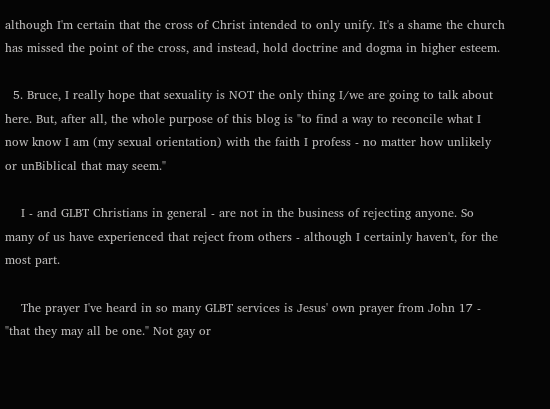although I'm certain that the cross of Christ intended to only unify. It's a shame the church has missed the point of the cross, and instead, hold doctrine and dogma in higher esteem.

  5. Bruce, I really hope that sexuality is NOT the only thing I/we are going to talk about here. But, after all, the whole purpose of this blog is "to find a way to reconcile what I now know I am (my sexual orientation) with the faith I profess - no matter how unlikely or unBiblical that may seem."

    I - and GLBT Christians in general - are not in the business of rejecting anyone. So many of us have experienced that reject from others - although I certainly haven't, for the most part.

    The prayer I've heard in so many GLBT services is Jesus' own prayer from John 17 - "that they may all be one." Not gay or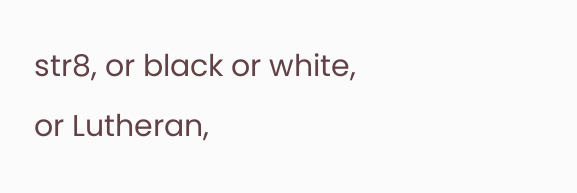str8, or black or white, or Lutheran,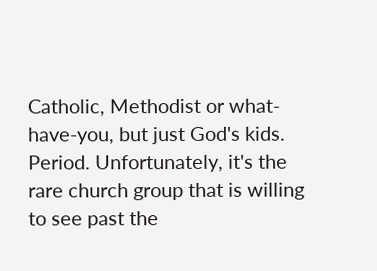Catholic, Methodist or what-have-you, but just God's kids. Period. Unfortunately, it's the rare church group that is willing to see past the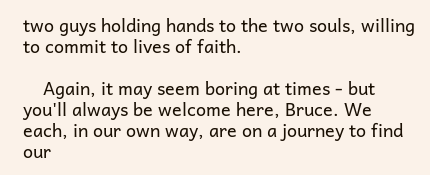two guys holding hands to the two souls, willing to commit to lives of faith.

    Again, it may seem boring at times - but you'll always be welcome here, Bruce. We each, in our own way, are on a journey to find our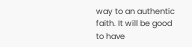way to an authentic faith. It will be good to have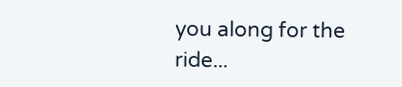you along for the ride...